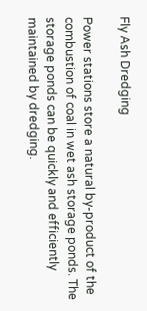Fly Ash Dredging

Power stations store a natural by-product of the combustion of coal in wet ash storage ponds. The storage ponds can be quickly and efficiently maintained by dredging.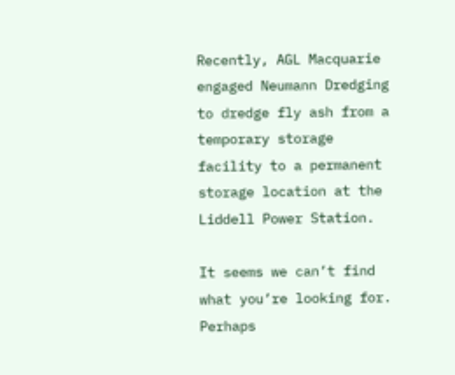Recently, AGL Macquarie engaged Neumann Dredging to dredge fly ash from a temporary storage facility to a permanent storage location at the Liddell Power Station.

It seems we can’t find what you’re looking for. Perhaps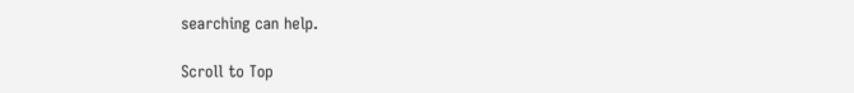searching can help.

Scroll to Top